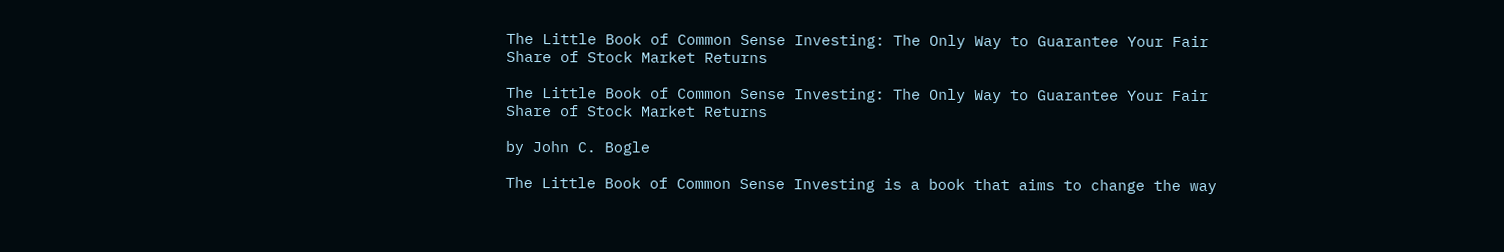The Little Book of Common Sense Investing: The Only Way to Guarantee Your Fair Share of Stock Market Returns

The Little Book of Common Sense Investing: The Only Way to Guarantee Your Fair Share of Stock Market Returns

by John C. Bogle

The Little Book of Common Sense Investing is a book that aims to change the way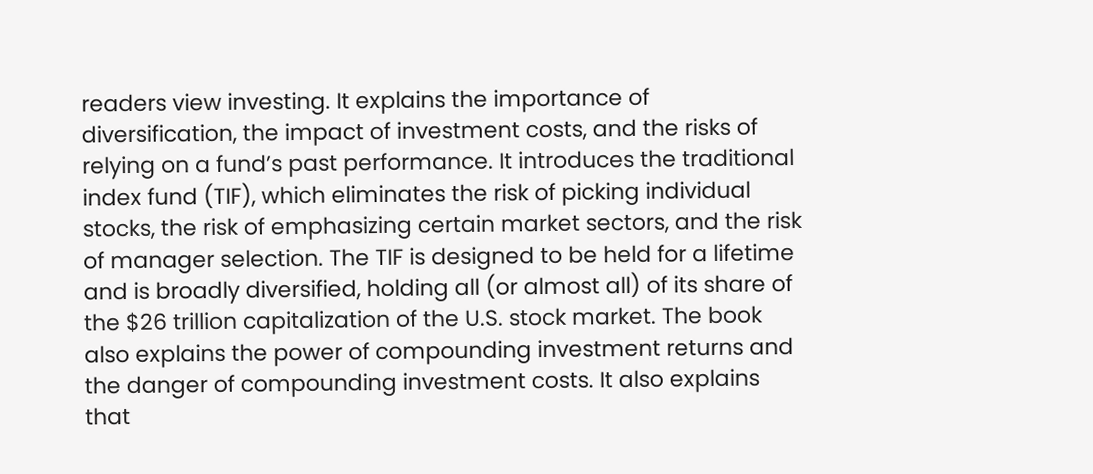readers view investing. It explains the importance of diversification, the impact of investment costs, and the risks of relying on a fund’s past performance. It introduces the traditional index fund (TIF), which eliminates the risk of picking individual stocks, the risk of emphasizing certain market sectors, and the risk of manager selection. The TIF is designed to be held for a lifetime and is broadly diversified, holding all (or almost all) of its share of the $26 trillion capitalization of the U.S. stock market. The book also explains the power of compounding investment returns and the danger of compounding investment costs. It also explains that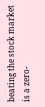beating the stock market is a zero-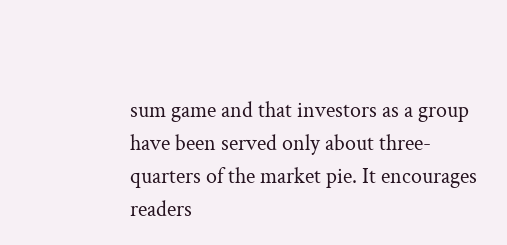sum game and that investors as a group have been served only about three-quarters of the market pie. It encourages readers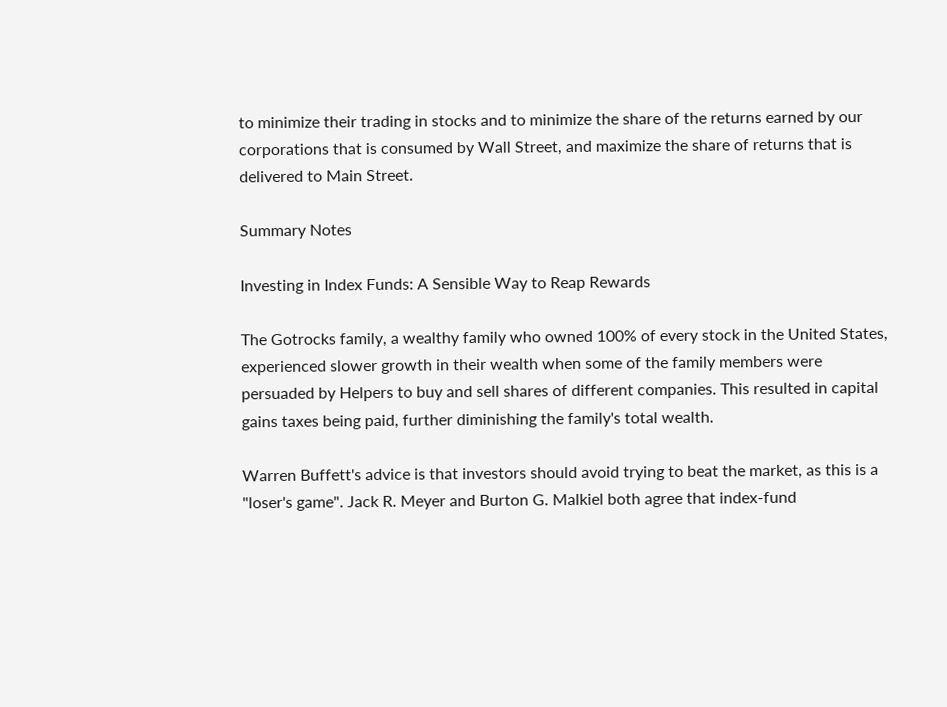to minimize their trading in stocks and to minimize the share of the returns earned by our corporations that is consumed by Wall Street, and maximize the share of returns that is delivered to Main Street.

Summary Notes

Investing in Index Funds: A Sensible Way to Reap Rewards

The Gotrocks family, a wealthy family who owned 100% of every stock in the United States, experienced slower growth in their wealth when some of the family members were persuaded by Helpers to buy and sell shares of different companies. This resulted in capital gains taxes being paid, further diminishing the family's total wealth.

Warren Buffett's advice is that investors should avoid trying to beat the market, as this is a "loser's game". Jack R. Meyer and Burton G. Malkiel both agree that index-fund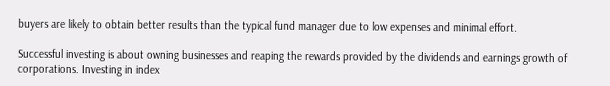buyers are likely to obtain better results than the typical fund manager due to low expenses and minimal effort.

Successful investing is about owning businesses and reaping the rewards provided by the dividends and earnings growth of corporations. Investing in index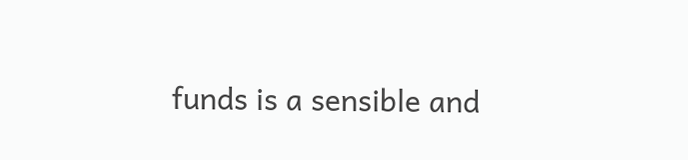funds is a sensible and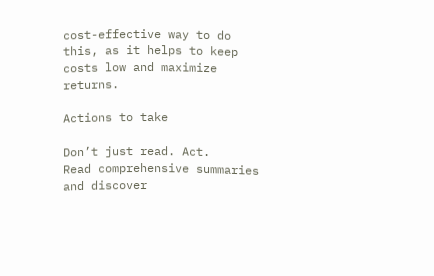cost-effective way to do this, as it helps to keep costs low and maximize returns.

Actions to take

Don’t just read. Act.
Read comprehensive summaries and discover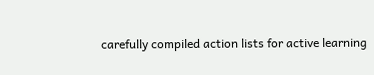carefully compiled action lists for active learning